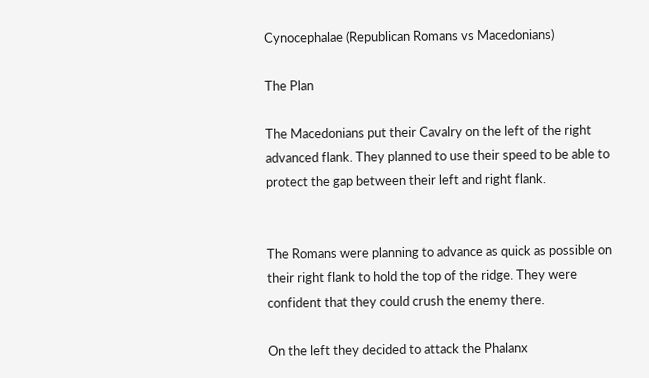Cynocephalae (Republican Romans vs Macedonians)

The Plan

The Macedonians put their Cavalry on the left of the right advanced flank. They planned to use their speed to be able to protect the gap between their left and right flank.


The Romans were planning to advance as quick as possible on their right flank to hold the top of the ridge. They were confident that they could crush the enemy there.

On the left they decided to attack the Phalanx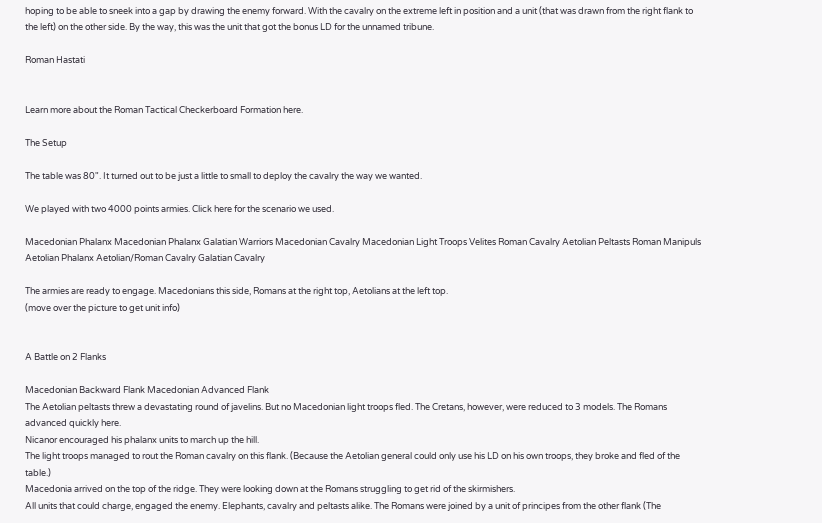hoping to be able to sneek into a gap by drawing the enemy forward. With the cavalry on the extreme left in position and a unit (that was drawn from the right flank to the left) on the other side. By the way, this was the unit that got the bonus LD for the unnamed tribune.

Roman Hastati


Learn more about the Roman Tactical Checkerboard Formation here.

The Setup

The table was 80". It turned out to be just a little to small to deploy the cavalry the way we wanted.

We played with two 4000 points armies. Click here for the scenario we used.

Macedonian Phalanx Macedonian Phalanx Galatian Warriors Macedonian Cavalry Macedonian Light Troops Velites Roman Cavalry Aetolian Peltasts Roman Manipuls Aetolian Phalanx Aetolian/Roman Cavalry Galatian Cavalry

The armies are ready to engage. Macedonians this side, Romans at the right top, Aetolians at the left top.
(move over the picture to get unit info)


A Battle on 2 Flanks

Macedonian Backward Flank Macedonian Advanced Flank
The Aetolian peltasts threw a devastating round of javelins. But no Macedonian light troops fled. The Cretans, however, were reduced to 3 models. The Romans advanced quickly here.
Nicanor encouraged his phalanx units to march up the hill.
The light troops managed to rout the Roman cavalry on this flank. (Because the Aetolian general could only use his LD on his own troops, they broke and fled of the table.)
Macedonia arrived on the top of the ridge. They were looking down at the Romans struggling to get rid of the skirmishers.
All units that could charge, engaged the enemy. Elephants, cavalry and peltasts alike. The Romans were joined by a unit of principes from the other flank (The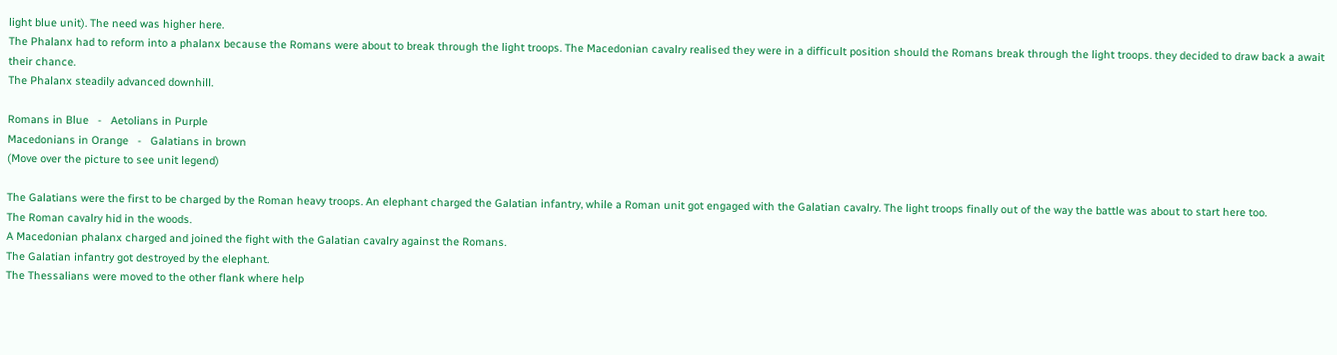light blue unit). The need was higher here.
The Phalanx had to reform into a phalanx because the Romans were about to break through the light troops. The Macedonian cavalry realised they were in a difficult position should the Romans break through the light troops. they decided to draw back a await their chance.
The Phalanx steadily advanced downhill.

Romans in Blue   -   Aetolians in Purple
Macedonians in Orange   -   Galatians in brown
(Move over the picture to see unit legend)

The Galatians were the first to be charged by the Roman heavy troops. An elephant charged the Galatian infantry, while a Roman unit got engaged with the Galatian cavalry. The light troops finally out of the way the battle was about to start here too.
The Roman cavalry hid in the woods.
A Macedonian phalanx charged and joined the fight with the Galatian cavalry against the Romans.
The Galatian infantry got destroyed by the elephant.
The Thessalians were moved to the other flank where help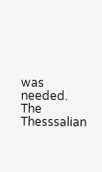was needed.
The Thesssalian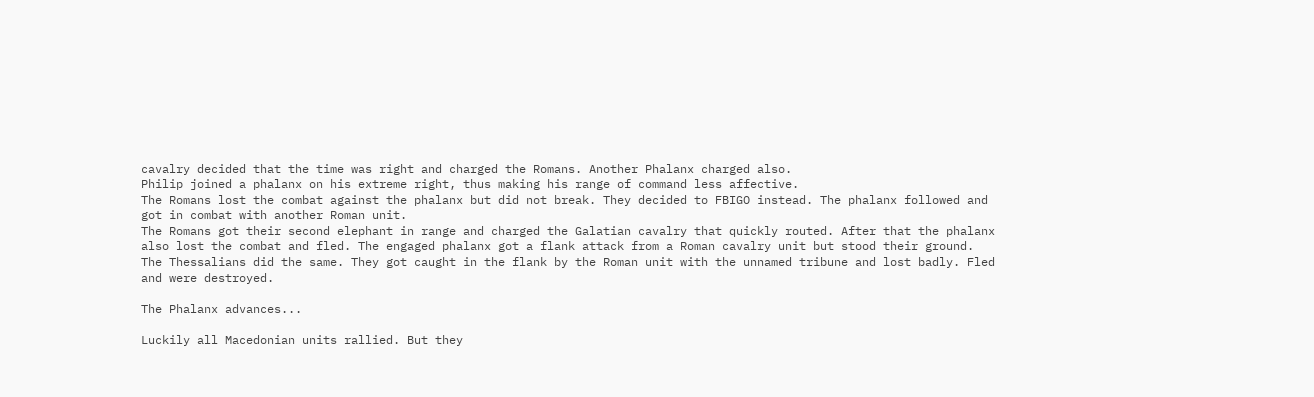cavalry decided that the time was right and charged the Romans. Another Phalanx charged also.
Philip joined a phalanx on his extreme right, thus making his range of command less affective.
The Romans lost the combat against the phalanx but did not break. They decided to FBIGO instead. The phalanx followed and got in combat with another Roman unit.
The Romans got their second elephant in range and charged the Galatian cavalry that quickly routed. After that the phalanx also lost the combat and fled. The engaged phalanx got a flank attack from a Roman cavalry unit but stood their ground.
The Thessalians did the same. They got caught in the flank by the Roman unit with the unnamed tribune and lost badly. Fled and were destroyed.

The Phalanx advances...

Luckily all Macedonian units rallied. But they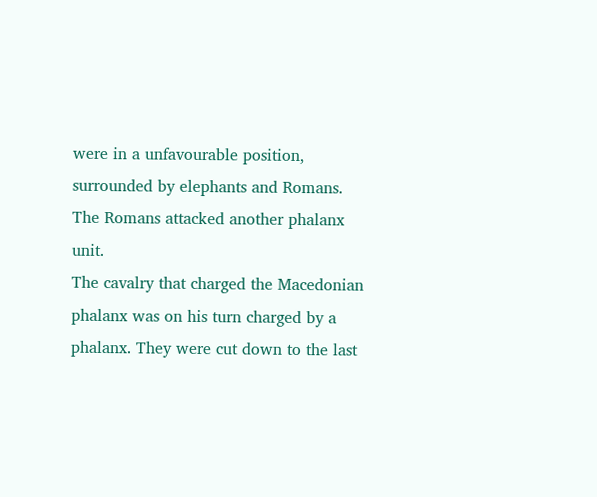were in a unfavourable position, surrounded by elephants and Romans.
The Romans attacked another phalanx unit.
The cavalry that charged the Macedonian phalanx was on his turn charged by a phalanx. They were cut down to the last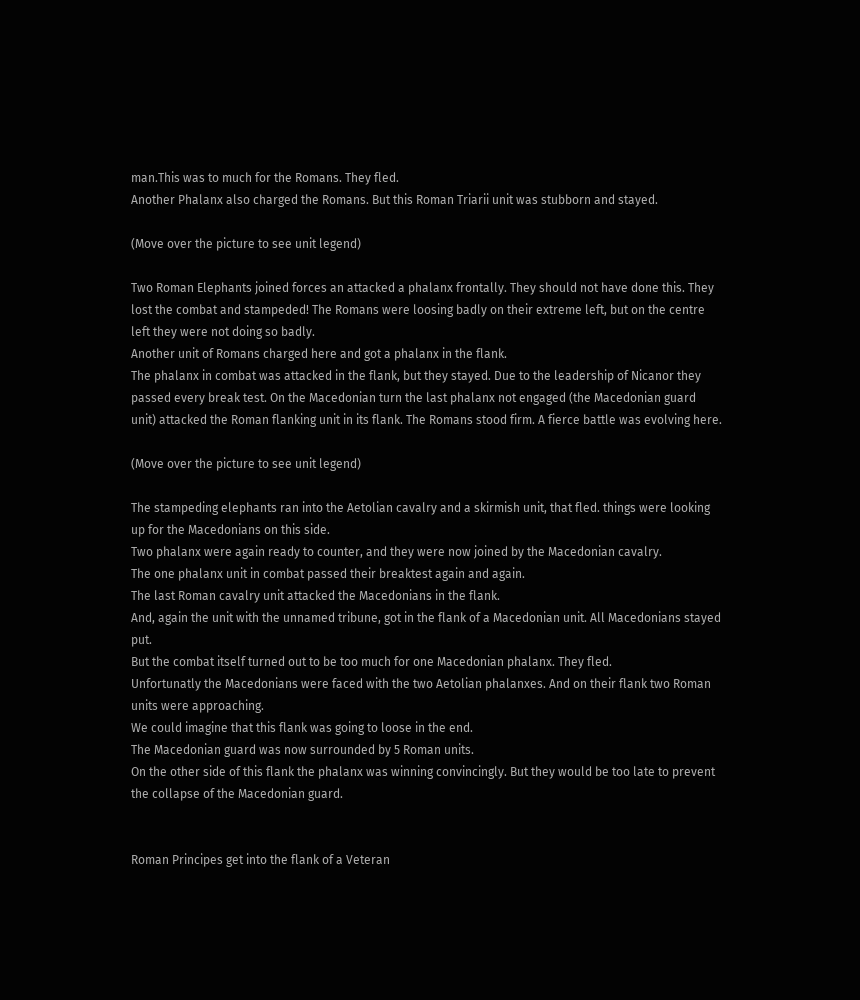man.This was to much for the Romans. They fled.
Another Phalanx also charged the Romans. But this Roman Triarii unit was stubborn and stayed.

(Move over the picture to see unit legend)

Two Roman Elephants joined forces an attacked a phalanx frontally. They should not have done this. They lost the combat and stampeded! The Romans were loosing badly on their extreme left, but on the centre left they were not doing so badly.
Another unit of Romans charged here and got a phalanx in the flank.
The phalanx in combat was attacked in the flank, but they stayed. Due to the leadership of Nicanor they passed every break test. On the Macedonian turn the last phalanx not engaged (the Macedonian guard unit) attacked the Roman flanking unit in its flank. The Romans stood firm. A fierce battle was evolving here.

(Move over the picture to see unit legend)

The stampeding elephants ran into the Aetolian cavalry and a skirmish unit, that fled. things were looking up for the Macedonians on this side.
Two phalanx were again ready to counter, and they were now joined by the Macedonian cavalry.
The one phalanx unit in combat passed their breaktest again and again.
The last Roman cavalry unit attacked the Macedonians in the flank.
And, again the unit with the unnamed tribune, got in the flank of a Macedonian unit. All Macedonians stayed put.
But the combat itself turned out to be too much for one Macedonian phalanx. They fled.
Unfortunatly the Macedonians were faced with the two Aetolian phalanxes. And on their flank two Roman units were approaching.
We could imagine that this flank was going to loose in the end.
The Macedonian guard was now surrounded by 5 Roman units.
On the other side of this flank the phalanx was winning convincingly. But they would be too late to prevent the collapse of the Macedonian guard.


Roman Principes get into the flank of a Veteran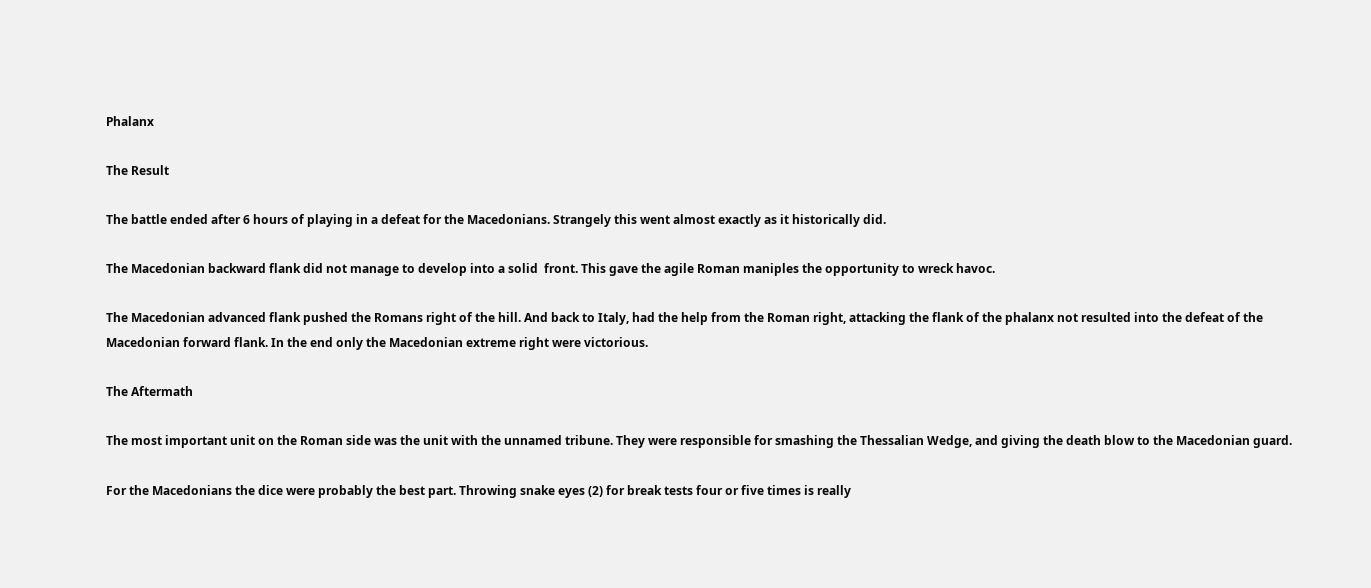Phalanx

The Result

The battle ended after 6 hours of playing in a defeat for the Macedonians. Strangely this went almost exactly as it historically did.

The Macedonian backward flank did not manage to develop into a solid  front. This gave the agile Roman maniples the opportunity to wreck havoc.

The Macedonian advanced flank pushed the Romans right of the hill. And back to Italy, had the help from the Roman right, attacking the flank of the phalanx not resulted into the defeat of the Macedonian forward flank. In the end only the Macedonian extreme right were victorious.

The Aftermath

The most important unit on the Roman side was the unit with the unnamed tribune. They were responsible for smashing the Thessalian Wedge, and giving the death blow to the Macedonian guard.

For the Macedonians the dice were probably the best part. Throwing snake eyes (2) for break tests four or five times is really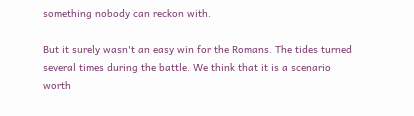something nobody can reckon with.

But it surely wasn't an easy win for the Romans. The tides turned several times during the battle. We think that it is a scenario worth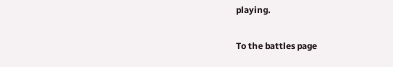playing.

To the battles page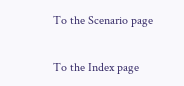To the Scenario page

To the Index page